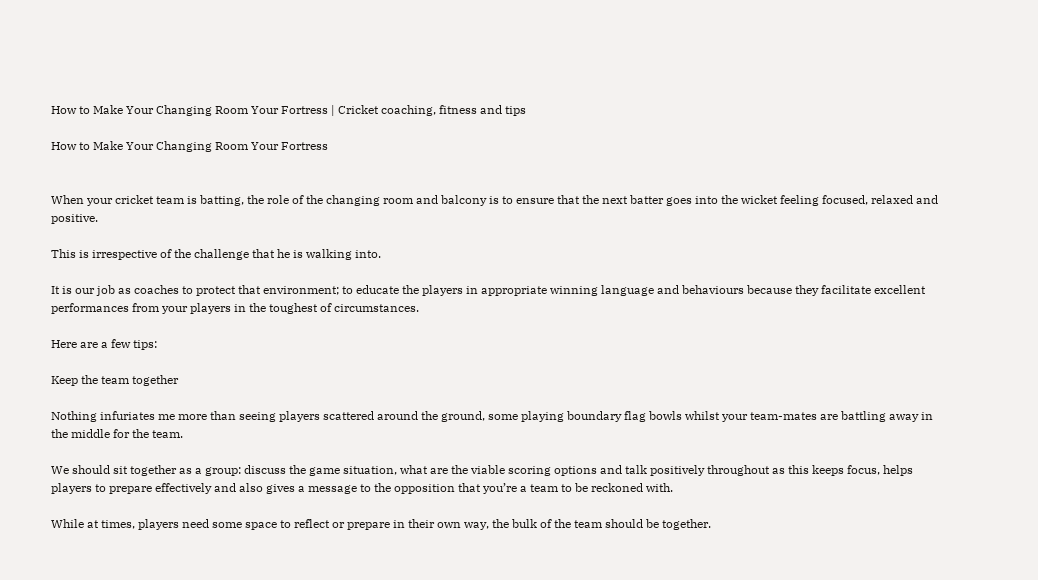How to Make Your Changing Room Your Fortress | Cricket coaching, fitness and tips

How to Make Your Changing Room Your Fortress


When your cricket team is batting, the role of the changing room and balcony is to ensure that the next batter goes into the wicket feeling focused, relaxed and positive.

This is irrespective of the challenge that he is walking into.

It is our job as coaches to protect that environment; to educate the players in appropriate winning language and behaviours because they facilitate excellent performances from your players in the toughest of circumstances.

Here are a few tips:

Keep the team together

Nothing infuriates me more than seeing players scattered around the ground, some playing boundary flag bowls whilst your team-mates are battling away in the middle for the team.

We should sit together as a group: discuss the game situation, what are the viable scoring options and talk positively throughout as this keeps focus, helps players to prepare effectively and also gives a message to the opposition that you’re a team to be reckoned with.

While at times, players need some space to reflect or prepare in their own way, the bulk of the team should be together.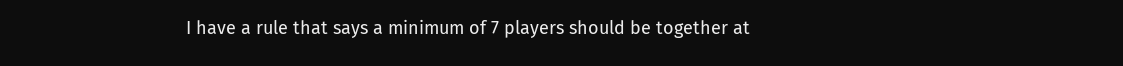I have a rule that says a minimum of 7 players should be together at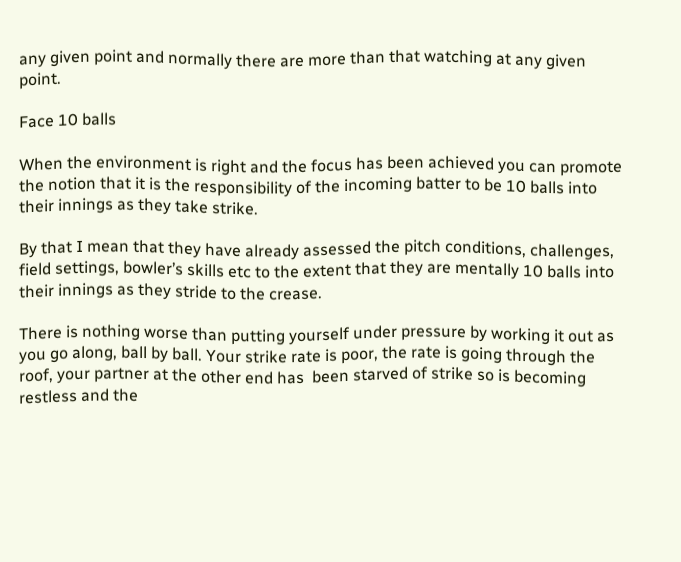any given point and normally there are more than that watching at any given  point.

Face 10 balls

When the environment is right and the focus has been achieved you can promote the notion that it is the responsibility of the incoming batter to be 10 balls into their innings as they take strike.

By that I mean that they have already assessed the pitch conditions, challenges, field settings, bowler’s skills etc to the extent that they are mentally 10 balls into their innings as they stride to the crease.

There is nothing worse than putting yourself under pressure by working it out as you go along, ball by ball. Your strike rate is poor, the rate is going through the roof, your partner at the other end has  been starved of strike so is becoming restless and the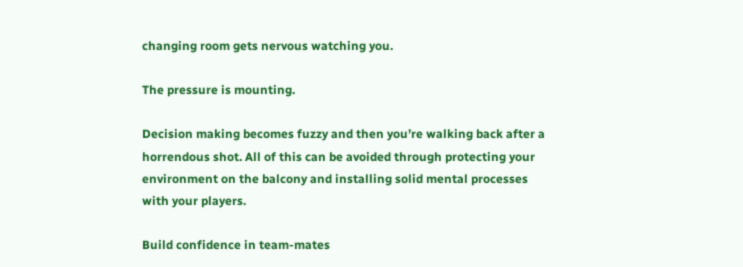changing room gets nervous watching you.

The pressure is mounting.

Decision making becomes fuzzy and then you’re walking back after a horrendous shot. All of this can be avoided through protecting your environment on the balcony and installing solid mental processes with your players.

Build confidence in team-mates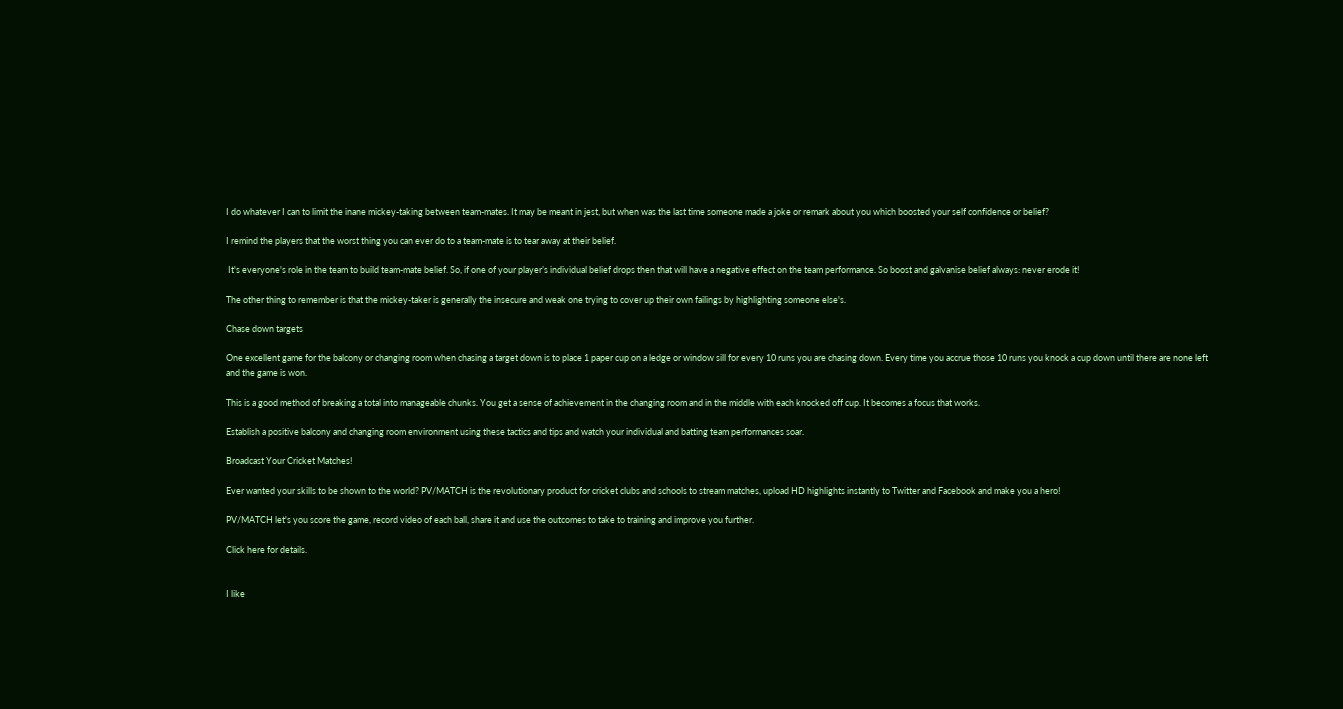I do whatever I can to limit the inane mickey-taking between team-mates. It may be meant in jest, but when was the last time someone made a joke or remark about you which boosted your self confidence or belief?

I remind the players that the worst thing you can ever do to a team-mate is to tear away at their belief.

 It's everyone's role in the team to build team-mate belief. So, if one of your player’s individual belief drops then that will have a negative effect on the team performance. So boost and galvanise belief always: never erode it!

The other thing to remember is that the mickey-taker is generally the insecure and weak one trying to cover up their own failings by highlighting someone else's.

Chase down targets

One excellent game for the balcony or changing room when chasing a target down is to place 1 paper cup on a ledge or window sill for every 10 runs you are chasing down. Every time you accrue those 10 runs you knock a cup down until there are none left and the game is won.

This is a good method of breaking a total into manageable chunks. You get a sense of achievement in the changing room and in the middle with each knocked off cup. It becomes a focus that works.

Establish a positive balcony and changing room environment using these tactics and tips and watch your individual and batting team performances soar.

Broadcast Your Cricket Matches!

Ever wanted your skills to be shown to the world? PV/MATCH is the revolutionary product for cricket clubs and schools to stream matches, upload HD highlights instantly to Twitter and Facebook and make you a hero!

PV/MATCH let's you score the game, record video of each ball, share it and use the outcomes to take to training and improve you further.

Click here for details.


I like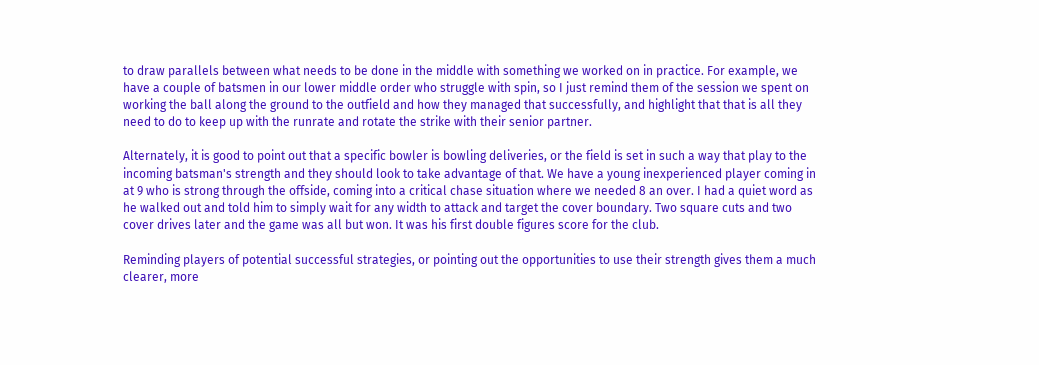to draw parallels between what needs to be done in the middle with something we worked on in practice. For example, we have a couple of batsmen in our lower middle order who struggle with spin, so I just remind them of the session we spent on working the ball along the ground to the outfield and how they managed that successfully, and highlight that that is all they need to do to keep up with the runrate and rotate the strike with their senior partner.

Alternately, it is good to point out that a specific bowler is bowling deliveries, or the field is set in such a way that play to the incoming batsman's strength and they should look to take advantage of that. We have a young inexperienced player coming in at 9 who is strong through the offside, coming into a critical chase situation where we needed 8 an over. I had a quiet word as he walked out and told him to simply wait for any width to attack and target the cover boundary. Two square cuts and two cover drives later and the game was all but won. It was his first double figures score for the club.

Reminding players of potential successful strategies, or pointing out the opportunities to use their strength gives them a much clearer, more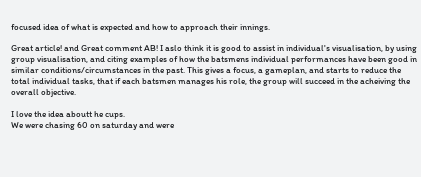focused idea of what is expected and how to approach their innings.

Great article! and Great comment AB! I aslo think it is good to assist in individual's visualisation, by using group visualisation, and citing examples of how the batsmens individual performances have been good in similar conditions/circumstances in the past. This gives a focus, a gameplan, and starts to reduce the total individual tasks, that if each batsmen manages his role, the group will succeed in the acheiving the overall objective.

I love the idea aboutt he cups.
We were chasing 60 on saturday and were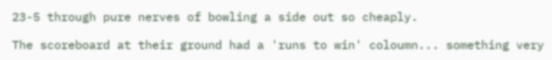23-5 through pure nerves of bowling a side out so cheaply.

The scoreboard at their ground had a 'runs to win' coloumn... something very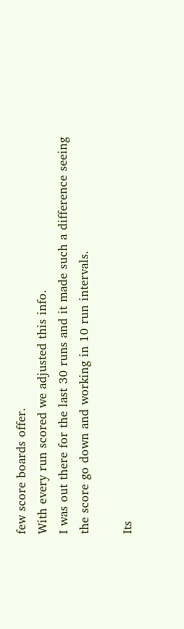few score boards offer.
With every run scored we adjusted this info.
I was out there for the last 30 runs and it made such a difference seeing the score go down and working in 10 run intervals.

Its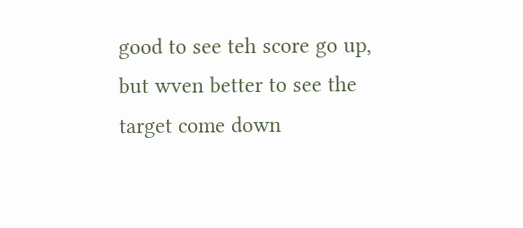good to see teh score go up, but wven better to see the target come down